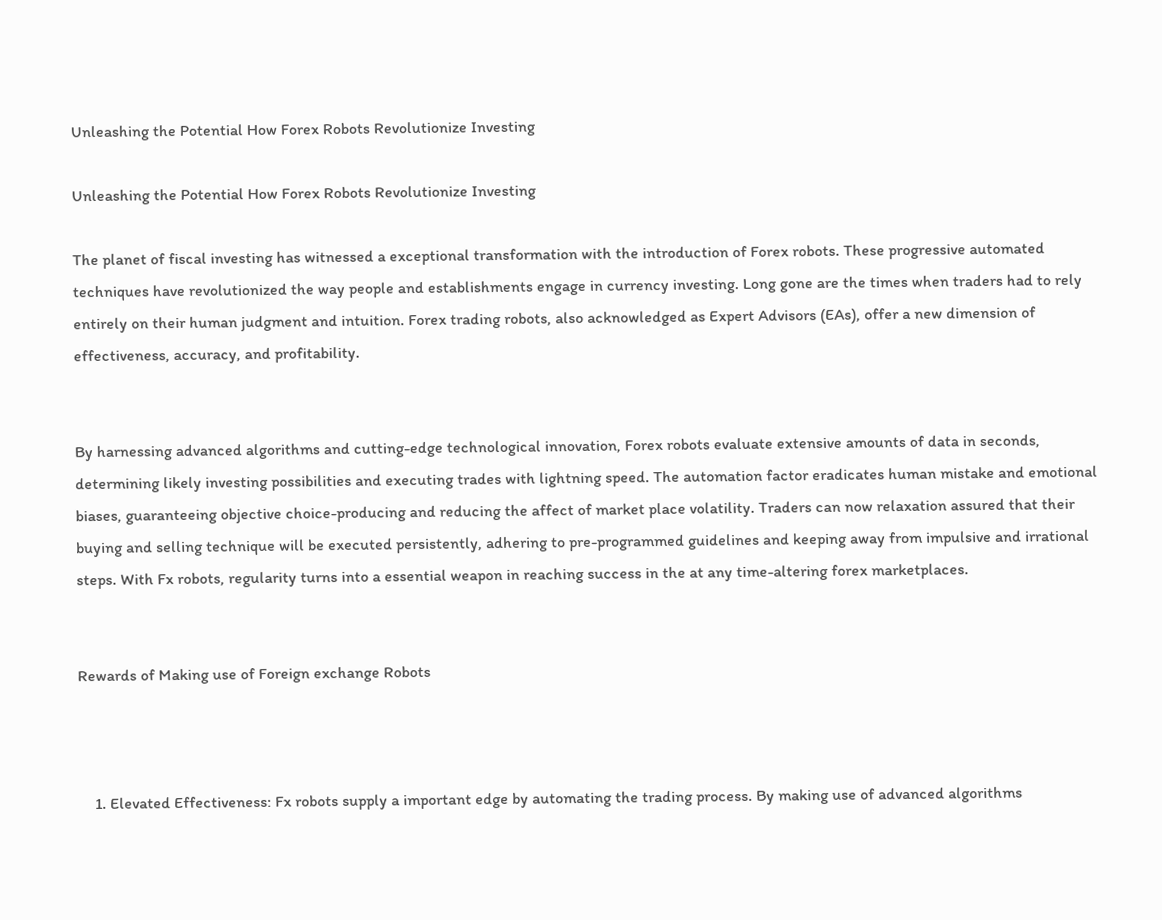Unleashing the Potential How Forex Robots Revolutionize Investing

Unleashing the Potential How Forex Robots Revolutionize Investing

The planet of fiscal investing has witnessed a exceptional transformation with the introduction of Forex robots. These progressive automated techniques have revolutionized the way people and establishments engage in currency investing. Long gone are the times when traders had to rely entirely on their human judgment and intuition. Forex trading robots, also acknowledged as Expert Advisors (EAs), offer a new dimension of effectiveness, accuracy, and profitability.


By harnessing advanced algorithms and cutting-edge technological innovation, Forex robots evaluate extensive amounts of data in seconds, determining likely investing possibilities and executing trades with lightning speed. The automation factor eradicates human mistake and emotional biases, guaranteeing objective choice-producing and reducing the affect of market place volatility. Traders can now relaxation assured that their buying and selling technique will be executed persistently, adhering to pre-programmed guidelines and keeping away from impulsive and irrational steps. With Fx robots, regularity turns into a essential weapon in reaching success in the at any time-altering forex marketplaces.


Rewards of Making use of Foreign exchange Robots



    1. Elevated Effectiveness: Fx robots supply a important edge by automating the trading process. By making use of advanced algorithms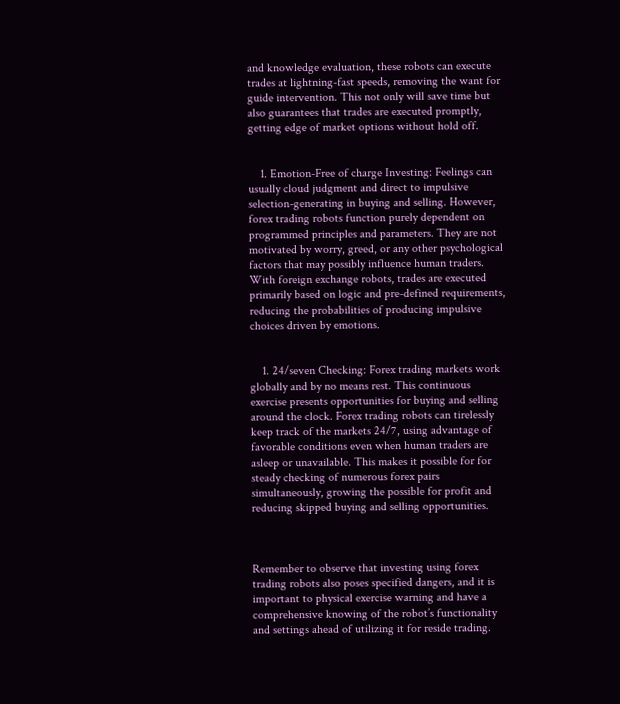and knowledge evaluation, these robots can execute trades at lightning-fast speeds, removing the want for guide intervention. This not only will save time but also guarantees that trades are executed promptly, getting edge of market options without hold off.


    1. Emotion-Free of charge Investing: Feelings can usually cloud judgment and direct to impulsive selection-generating in buying and selling. However, forex trading robots function purely dependent on programmed principles and parameters. They are not motivated by worry, greed, or any other psychological factors that may possibly influence human traders. With foreign exchange robots, trades are executed primarily based on logic and pre-defined requirements, reducing the probabilities of producing impulsive choices driven by emotions.


    1. 24/seven Checking: Forex trading markets work globally and by no means rest. This continuous exercise presents opportunities for buying and selling around the clock. Forex trading robots can tirelessly keep track of the markets 24/7, using advantage of favorable conditions even when human traders are asleep or unavailable. This makes it possible for for steady checking of numerous forex pairs simultaneously, growing the possible for profit and reducing skipped buying and selling opportunities.



Remember to observe that investing using forex trading robots also poses specified dangers, and it is important to physical exercise warning and have a comprehensive knowing of the robot’s functionality and settings ahead of utilizing it for reside trading.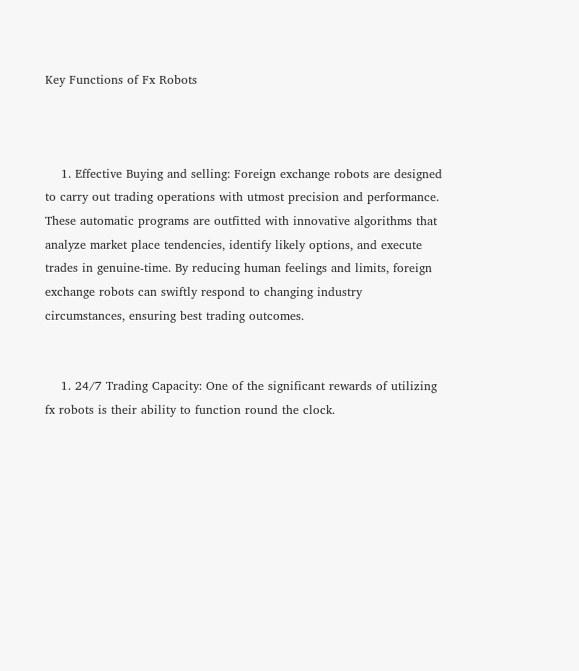Key Functions of Fx Robots



    1. Effective Buying and selling: Foreign exchange robots are designed to carry out trading operations with utmost precision and performance. These automatic programs are outfitted with innovative algorithms that analyze market place tendencies, identify likely options, and execute trades in genuine-time. By reducing human feelings and limits, foreign exchange robots can swiftly respond to changing industry circumstances, ensuring best trading outcomes.


    1. 24/7 Trading Capacity: One of the significant rewards of utilizing fx robots is their ability to function round the clock.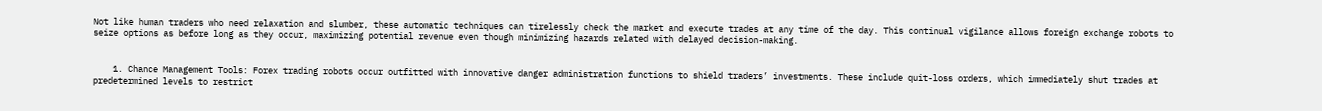Not like human traders who need relaxation and slumber, these automatic techniques can tirelessly check the market and execute trades at any time of the day. This continual vigilance allows foreign exchange robots to seize options as before long as they occur, maximizing potential revenue even though minimizing hazards related with delayed decision-making.


    1. Chance Management Tools: Forex trading robots occur outfitted with innovative danger administration functions to shield traders’ investments. These include quit-loss orders, which immediately shut trades at predetermined levels to restrict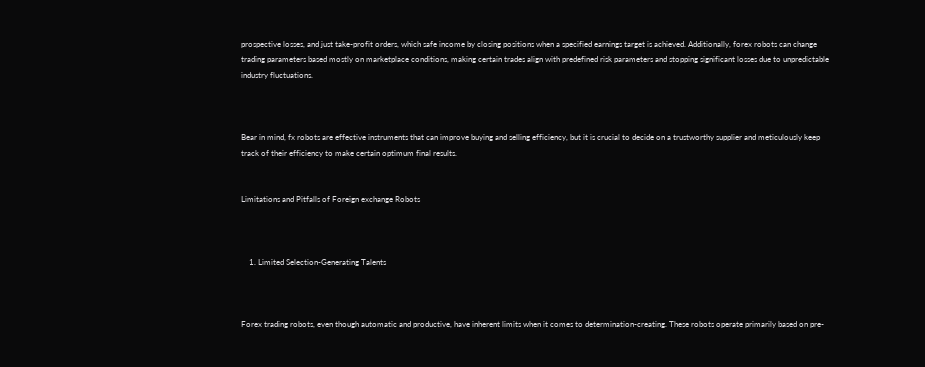prospective losses, and just take-profit orders, which safe income by closing positions when a specified earnings target is achieved. Additionally, forex robots can change trading parameters based mostly on marketplace conditions, making certain trades align with predefined risk parameters and stopping significant losses due to unpredictable industry fluctuations.



Bear in mind, fx robots are effective instruments that can improve buying and selling efficiency, but it is crucial to decide on a trustworthy supplier and meticulously keep track of their efficiency to make certain optimum final results.


Limitations and Pitfalls of Foreign exchange Robots



    1. Limited Selection-Generating Talents



Forex trading robots, even though automatic and productive, have inherent limits when it comes to determination-creating. These robots operate primarily based on pre-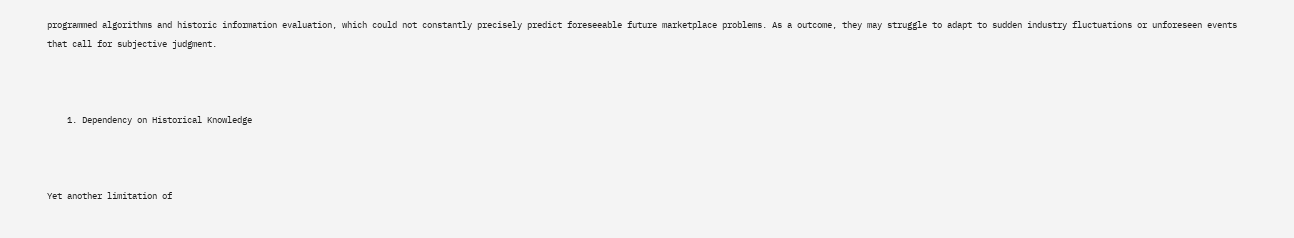programmed algorithms and historic information evaluation, which could not constantly precisely predict foreseeable future marketplace problems. As a outcome, they may struggle to adapt to sudden industry fluctuations or unforeseen events that call for subjective judgment.



    1. Dependency on Historical Knowledge



Yet another limitation of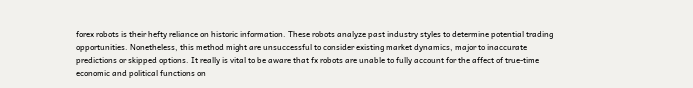forex robots is their hefty reliance on historic information. These robots analyze past industry styles to determine potential trading opportunities. Nonetheless, this method might are unsuccessful to consider existing market dynamics, major to inaccurate predictions or skipped options. It really is vital to be aware that fx robots are unable to fully account for the affect of true-time economic and political functions on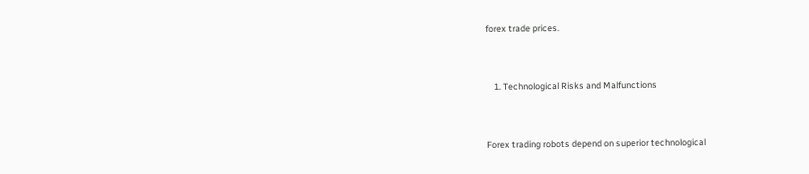forex trade prices.



    1. Technological Risks and Malfunctions



Forex trading robots depend on superior technological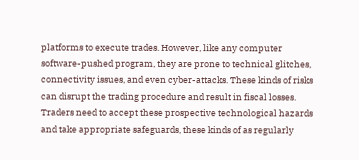platforms to execute trades. However, like any computer software-pushed program, they are prone to technical glitches, connectivity issues, and even cyber-attacks. These kinds of risks can disrupt the trading procedure and result in fiscal losses. Traders need to accept these prospective technological hazards and take appropriate safeguards, these kinds of as regularly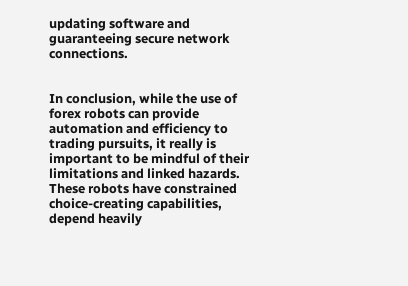updating software and guaranteeing secure network connections.


In conclusion, while the use of forex robots can provide automation and efficiency to trading pursuits, it really is important to be mindful of their limitations and linked hazards. These robots have constrained choice-creating capabilities, depend heavily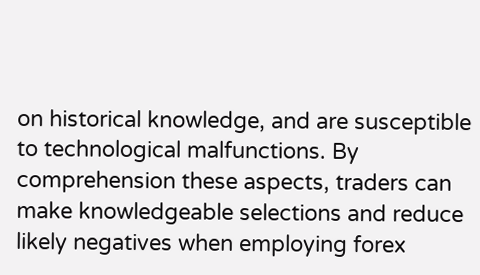on historical knowledge, and are susceptible to technological malfunctions. By comprehension these aspects, traders can make knowledgeable selections and reduce likely negatives when employing forex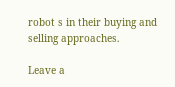robot s in their buying and selling approaches.

Leave a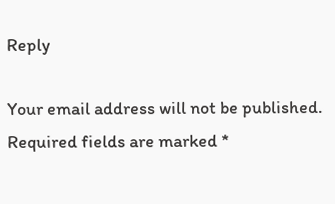Reply

Your email address will not be published. Required fields are marked *